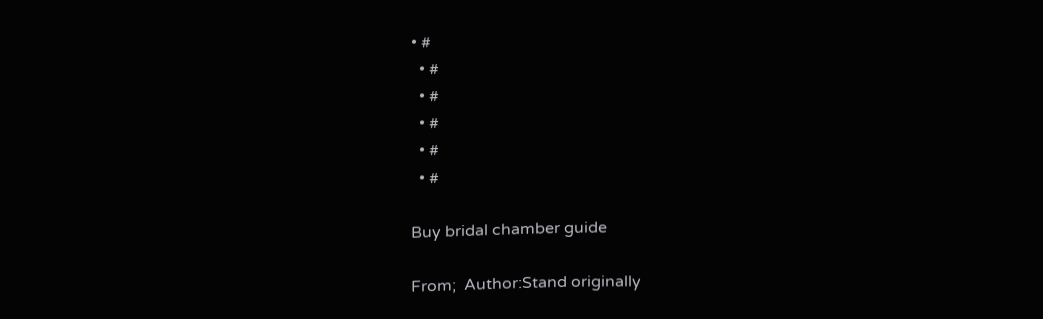• #
  • #
  • #
  • #
  • #
  • #

Buy bridal chamber guide

From;  Author:Stand originally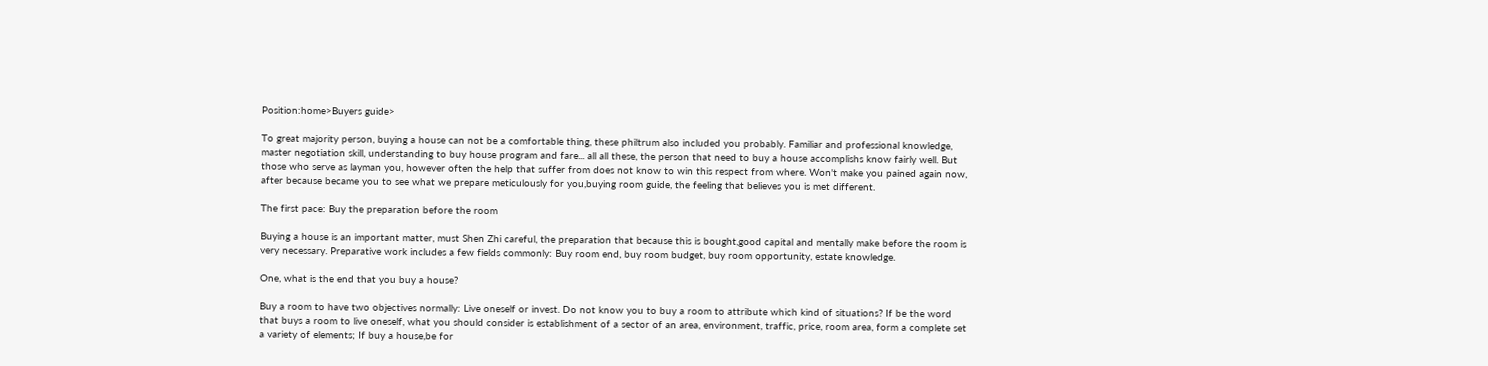Position:home>Buyers guide>

To great majority person, buying a house can not be a comfortable thing, these philtrum also included you probably. Familiar and professional knowledge, master negotiation skill, understanding to buy house program and fare... all all these, the person that need to buy a house accomplishs know fairly well. But those who serve as layman you, however often the help that suffer from does not know to win this respect from where. Won't make you pained again now, after because became you to see what we prepare meticulously for you,buying room guide, the feeling that believes you is met different.

The first pace: Buy the preparation before the room

Buying a house is an important matter, must Shen Zhi careful, the preparation that because this is bought,good capital and mentally make before the room is very necessary. Preparative work includes a few fields commonly: Buy room end, buy room budget, buy room opportunity, estate knowledge.

One, what is the end that you buy a house?

Buy a room to have two objectives normally: Live oneself or invest. Do not know you to buy a room to attribute which kind of situations? If be the word that buys a room to live oneself, what you should consider is establishment of a sector of an area, environment, traffic, price, room area, form a complete set a variety of elements; If buy a house,be for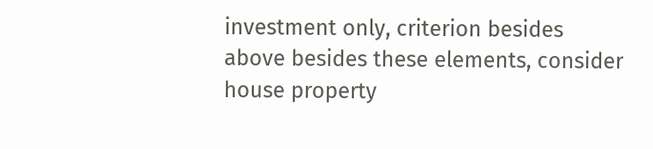investment only, criterion besides above besides these elements, consider house property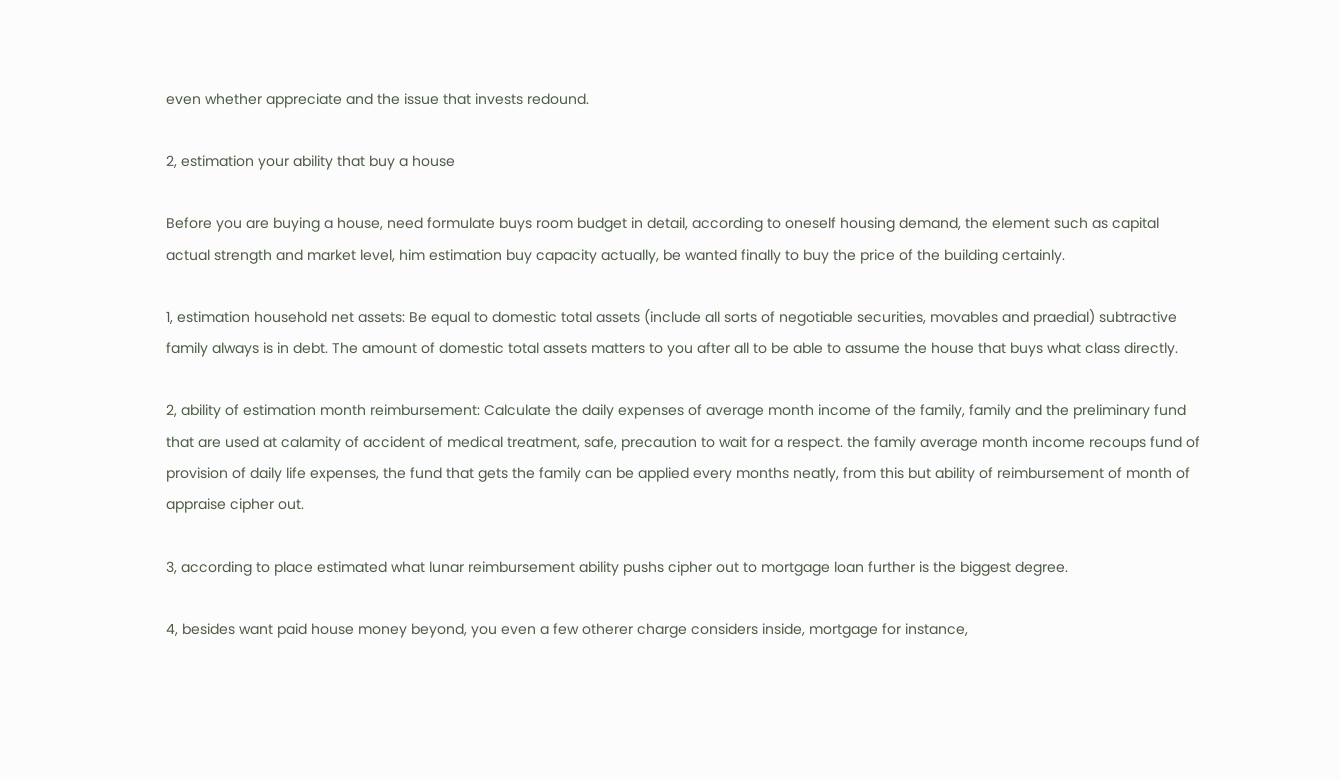even whether appreciate and the issue that invests redound.

2, estimation your ability that buy a house

Before you are buying a house, need formulate buys room budget in detail, according to oneself housing demand, the element such as capital actual strength and market level, him estimation buy capacity actually, be wanted finally to buy the price of the building certainly.

1, estimation household net assets: Be equal to domestic total assets (include all sorts of negotiable securities, movables and praedial) subtractive family always is in debt. The amount of domestic total assets matters to you after all to be able to assume the house that buys what class directly.

2, ability of estimation month reimbursement: Calculate the daily expenses of average month income of the family, family and the preliminary fund that are used at calamity of accident of medical treatment, safe, precaution to wait for a respect. the family average month income recoups fund of provision of daily life expenses, the fund that gets the family can be applied every months neatly, from this but ability of reimbursement of month of appraise cipher out.

3, according to place estimated what lunar reimbursement ability pushs cipher out to mortgage loan further is the biggest degree.

4, besides want paid house money beyond, you even a few otherer charge considers inside, mortgage for instance,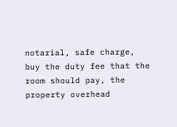notarial, safe charge, buy the duty fee that the room should pay, the property overhead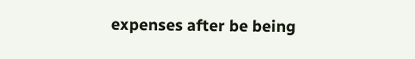expenses after be being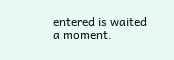entered is waited a moment.